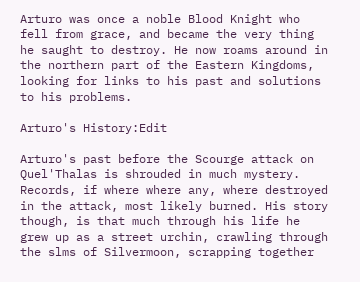Arturo was once a noble Blood Knight who fell from grace, and became the very thing he saught to destroy. He now roams around in the northern part of the Eastern Kingdoms, looking for links to his past and solutions to his problems.

Arturo's History:Edit

Arturo's past before the Scourge attack on Quel'Thalas is shrouded in much mystery. Records, if where where any, where destroyed in the attack, most likely burned. His story though, is that much through his life he grew up as a street urchin, crawling through the slms of Silvermoon, scrapping together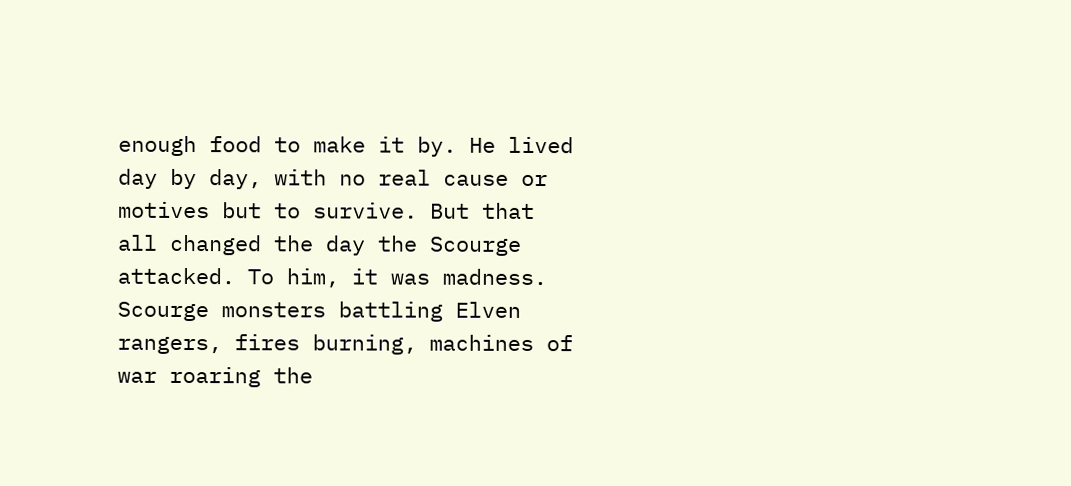enough food to make it by. He lived day by day, with no real cause or motives but to survive. But that all changed the day the Scourge attacked. To him, it was madness. Scourge monsters battling Elven rangers, fires burning, machines of war roaring the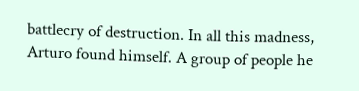battlecry of destruction. In all this madness, Arturo found himself. A group of people he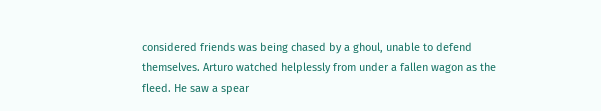considered friends was being chased by a ghoul, unable to defend themselves. Arturo watched helplessly from under a fallen wagon as the fleed. He saw a spear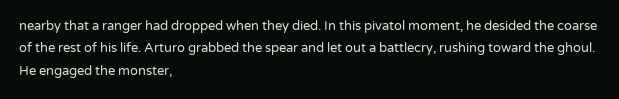nearby that a ranger had dropped when they died. In this pivatol moment, he desided the coarse of the rest of his life. Arturo grabbed the spear and let out a battlecry, rushing toward the ghoul. He engaged the monster,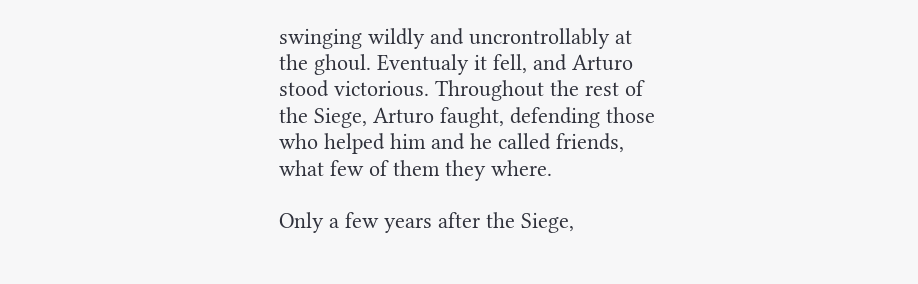swinging wildly and uncrontrollably at the ghoul. Eventualy it fell, and Arturo stood victorious. Throughout the rest of the Siege, Arturo faught, defending those who helped him and he called friends, what few of them they where.

Only a few years after the Siege,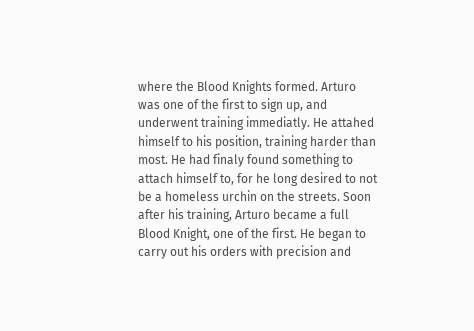where the Blood Knights formed. Arturo was one of the first to sign up, and underwent training immediatly. He attahed himself to his position, training harder than most. He had finaly found something to attach himself to, for he long desired to not be a homeless urchin on the streets. Soon after his training, Arturo became a full Blood Knight, one of the first. He began to carry out his orders with precision and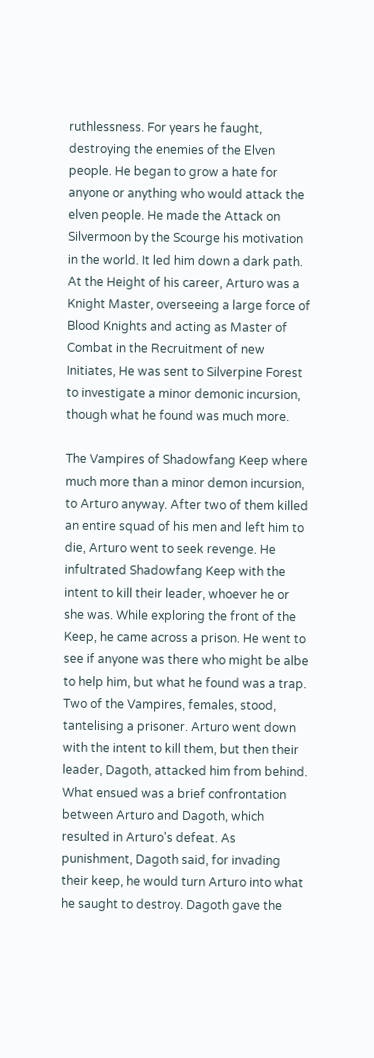ruthlessness. For years he faught, destroying the enemies of the Elven people. He began to grow a hate for anyone or anything who would attack the elven people. He made the Attack on Silvermoon by the Scourge his motivation in the world. It led him down a dark path. At the Height of his career, Arturo was a Knight Master, overseeing a large force of Blood Knights and acting as Master of Combat in the Recruitment of new Initiates, He was sent to Silverpine Forest to investigate a minor demonic incursion, though what he found was much more.

The Vampires of Shadowfang Keep where much more than a minor demon incursion, to Arturo anyway. After two of them killed an entire squad of his men and left him to die, Arturo went to seek revenge. He infultrated Shadowfang Keep with the intent to kill their leader, whoever he or she was. While exploring the front of the Keep, he came across a prison. He went to see if anyone was there who might be albe to help him, but what he found was a trap. Two of the Vampires, females, stood, tantelising a prisoner. Arturo went down with the intent to kill them, but then their leader, Dagoth, attacked him from behind. What ensued was a brief confrontation between Arturo and Dagoth, which resulted in Arturo's defeat. As punishment, Dagoth said, for invading their keep, he would turn Arturo into what he saught to destroy. Dagoth gave the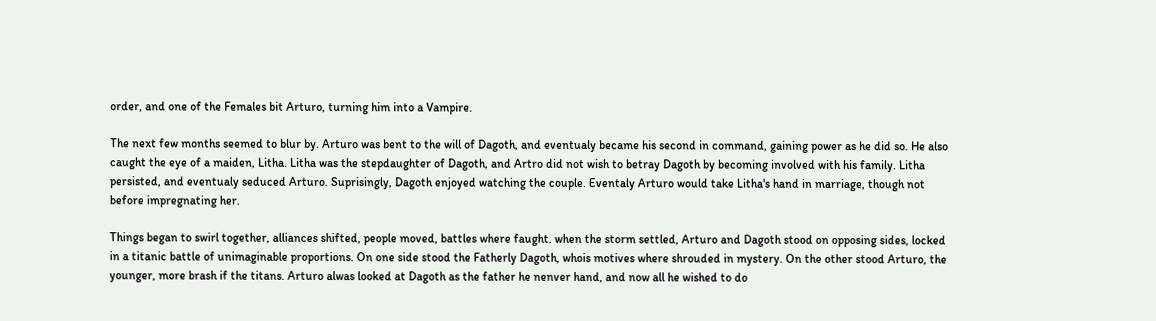order, and one of the Females bit Arturo, turning him into a Vampire.

The next few months seemed to blur by. Arturo was bent to the will of Dagoth, and eventualy became his second in command, gaining power as he did so. He also caught the eye of a maiden, Litha. Litha was the stepdaughter of Dagoth, and Artro did not wish to betray Dagoth by becoming involved with his family. Litha persisted, and eventualy seduced Arturo. Suprisingly, Dagoth enjoyed watching the couple. Eventaly Arturo would take Litha's hand in marriage, though not before impregnating her.

Things began to swirl together, alliances shifted, people moved, battles where faught. when the storm settled, Arturo and Dagoth stood on opposing sides, locked in a titanic battle of unimaginable proportions. On one side stood the Fatherly Dagoth, whois motives where shrouded in mystery. On the other stood Arturo, the younger, more brash if the titans. Arturo alwas looked at Dagoth as the father he nenver hand, and now all he wished to do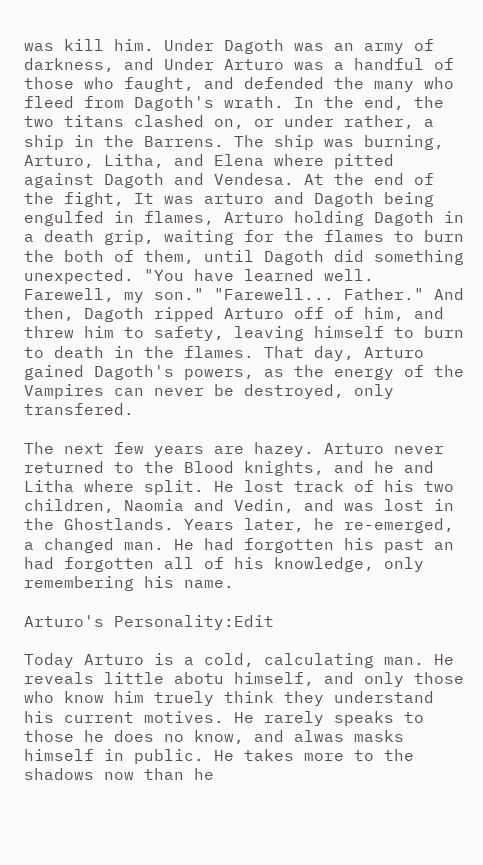was kill him. Under Dagoth was an army of darkness, and Under Arturo was a handful of those who faught, and defended the many who fleed from Dagoth's wrath. In the end, the two titans clashed on, or under rather, a ship in the Barrens. The ship was burning, Arturo, Litha, and Elena where pitted against Dagoth and Vendesa. At the end of the fight, It was arturo and Dagoth being engulfed in flames, Arturo holding Dagoth in a death grip, waiting for the flames to burn the both of them, until Dagoth did something unexpected. "You have learned well. Farewell, my son." "Farewell... Father." And then, Dagoth ripped Arturo off of him, and threw him to safety, leaving himself to burn to death in the flames. That day, Arturo gained Dagoth's powers, as the energy of the Vampires can never be destroyed, only transfered.

The next few years are hazey. Arturo never returned to the Blood knights, and he and Litha where split. He lost track of his two children, Naomia and Vedin, and was lost in the Ghostlands. Years later, he re-emerged, a changed man. He had forgotten his past an had forgotten all of his knowledge, only remembering his name.

Arturo's Personality:Edit

Today Arturo is a cold, calculating man. He reveals little abotu himself, and only those who know him truely think they understand his current motives. He rarely speaks to those he does no know, and alwas masks himself in public. He takes more to the shadows now than he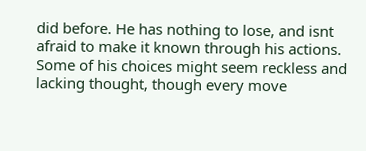did before. He has nothing to lose, and isnt afraid to make it known through his actions. Some of his choices might seem reckless and lacking thought, though every move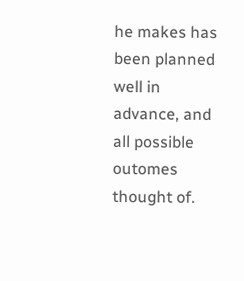he makes has been planned well in advance, and all possible outomes thought of.